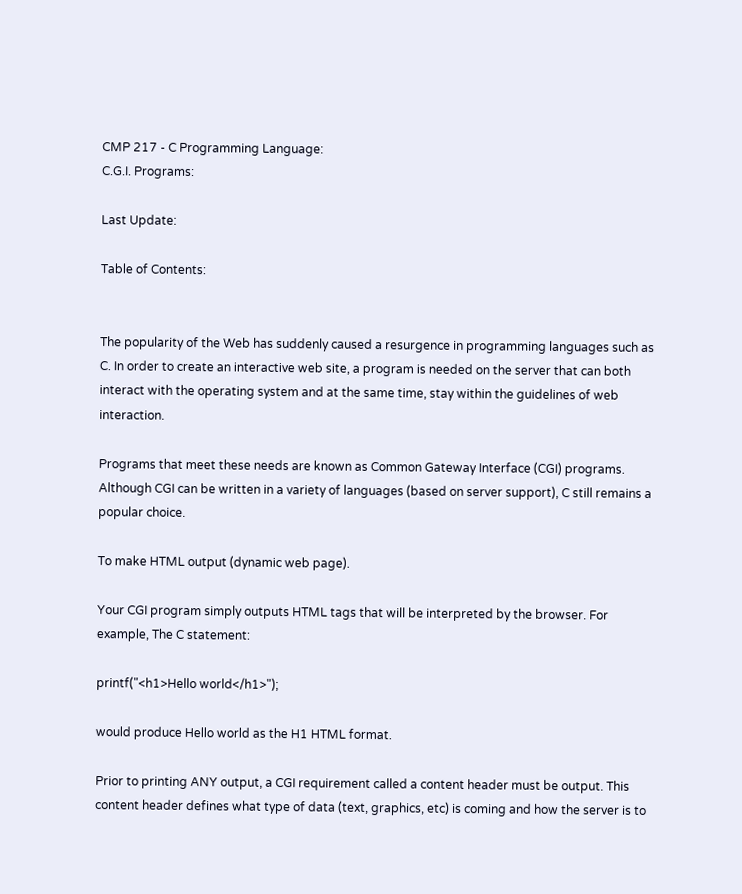CMP 217 - C Programming Language:
C.G.I. Programs:

Last Update:

Table of Contents:


The popularity of the Web has suddenly caused a resurgence in programming languages such as C. In order to create an interactive web site, a program is needed on the server that can both interact with the operating system and at the same time, stay within the guidelines of web interaction.

Programs that meet these needs are known as Common Gateway Interface (CGI) programs. Although CGI can be written in a variety of languages (based on server support), C still remains a popular choice.

To make HTML output (dynamic web page).

Your CGI program simply outputs HTML tags that will be interpreted by the browser. For example, The C statement:

printf("<h1>Hello world</h1>");

would produce Hello world as the H1 HTML format.

Prior to printing ANY output, a CGI requirement called a content header must be output. This content header defines what type of data (text, graphics, etc) is coming and how the server is to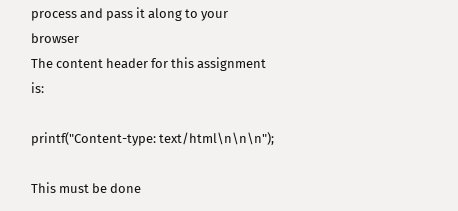process and pass it along to your browser
The content header for this assignment is:

printf("Content-type: text/html\n\n\n");

This must be done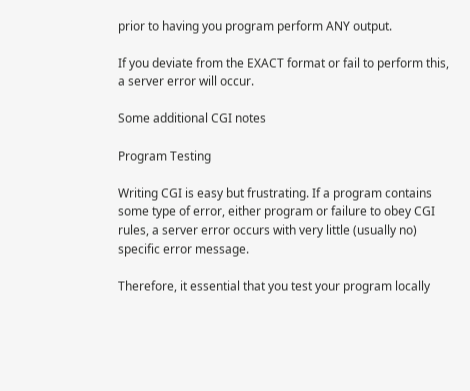prior to having you program perform ANY output.

If you deviate from the EXACT format or fail to perform this, a server error will occur.

Some additional CGI notes

Program Testing

Writing CGI is easy but frustrating. If a program contains some type of error, either program or failure to obey CGI rules, a server error occurs with very little (usually no) specific error message.

Therefore, it essential that you test your program locally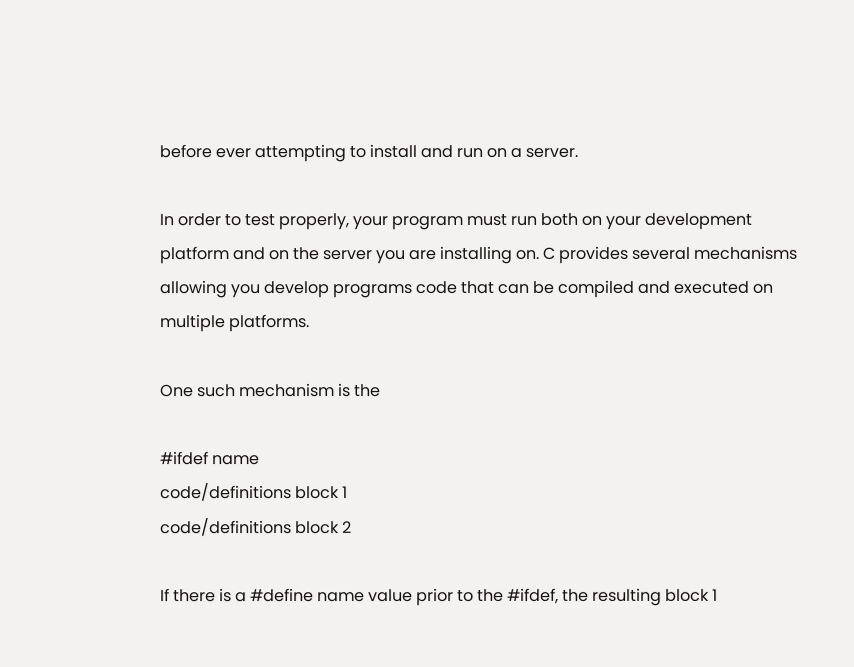before ever attempting to install and run on a server.

In order to test properly, your program must run both on your development platform and on the server you are installing on. C provides several mechanisms allowing you develop programs code that can be compiled and executed on multiple platforms.

One such mechanism is the

#ifdef name
code/definitions block 1
code/definitions block 2

If there is a #define name value prior to the #ifdef, the resulting block 1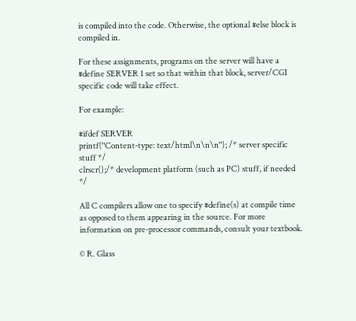is compiled into the code. Otherwise, the optional #else block is compiled in.

For these assignments, programs on the server will have a #define SERVER 1 set so that within that block, server/CGI specific code will take effect.

For example:

#ifdef SERVER
printf("Content-type: text/html\n\n\n"); /* server specific stuff */
clrscr();/* development platform (such as PC) stuff, if needed */

All C compilers allow one to specify #define(s) at compile time as opposed to them appearing in the source. For more information on pre-processor commands, consult your textbook.

© R. Glass